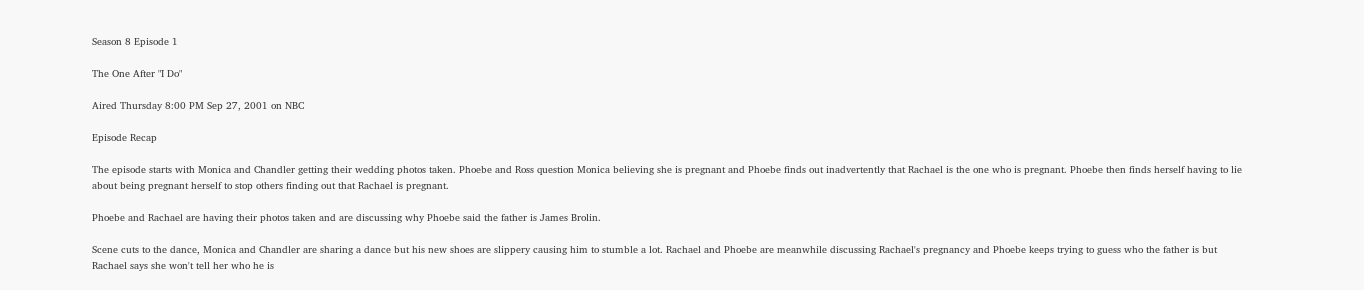Season 8 Episode 1

The One After "I Do"

Aired Thursday 8:00 PM Sep 27, 2001 on NBC

Episode Recap

The episode starts with Monica and Chandler getting their wedding photos taken. Phoebe and Ross question Monica believing she is pregnant and Phoebe finds out inadvertently that Rachael is the one who is pregnant. Phoebe then finds herself having to lie about being pregnant herself to stop others finding out that Rachael is pregnant.

Phoebe and Rachael are having their photos taken and are discussing why Phoebe said the father is James Brolin.

Scene cuts to the dance, Monica and Chandler are sharing a dance but his new shoes are slippery causing him to stumble a lot. Rachael and Phoebe are meanwhile discussing Rachael's pregnancy and Phoebe keeps trying to guess who the father is but Rachael says she won't tell her who he is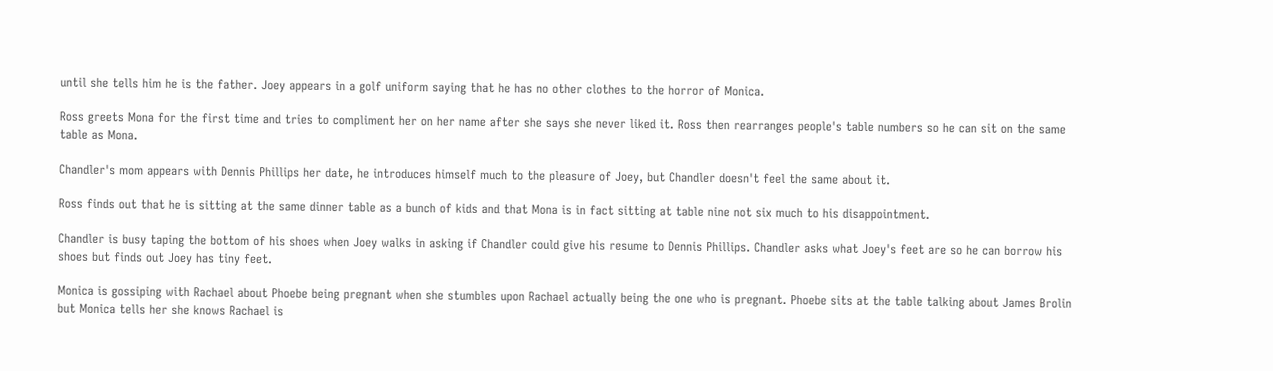until she tells him he is the father. Joey appears in a golf uniform saying that he has no other clothes to the horror of Monica.

Ross greets Mona for the first time and tries to compliment her on her name after she says she never liked it. Ross then rearranges people's table numbers so he can sit on the same table as Mona.

Chandler's mom appears with Dennis Phillips her date, he introduces himself much to the pleasure of Joey, but Chandler doesn't feel the same about it.

Ross finds out that he is sitting at the same dinner table as a bunch of kids and that Mona is in fact sitting at table nine not six much to his disappointment.

Chandler is busy taping the bottom of his shoes when Joey walks in asking if Chandler could give his resume to Dennis Phillips. Chandler asks what Joey's feet are so he can borrow his shoes but finds out Joey has tiny feet.

Monica is gossiping with Rachael about Phoebe being pregnant when she stumbles upon Rachael actually being the one who is pregnant. Phoebe sits at the table talking about James Brolin but Monica tells her she knows Rachael is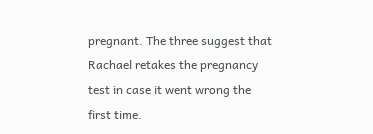pregnant. The three suggest that Rachael retakes the pregnancy test in case it went wrong the first time.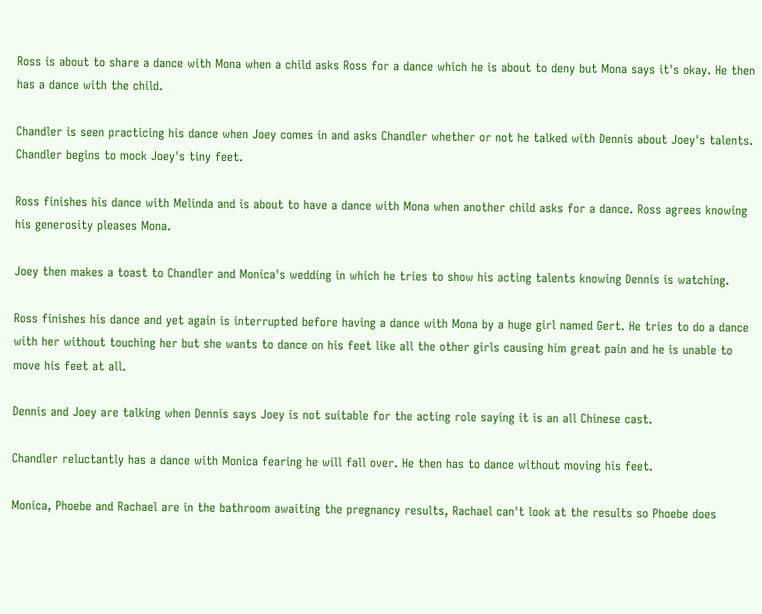Ross is about to share a dance with Mona when a child asks Ross for a dance which he is about to deny but Mona says it's okay. He then has a dance with the child.

Chandler is seen practicing his dance when Joey comes in and asks Chandler whether or not he talked with Dennis about Joey's talents. Chandler begins to mock Joey's tiny feet.

Ross finishes his dance with Melinda and is about to have a dance with Mona when another child asks for a dance. Ross agrees knowing his generosity pleases Mona.

Joey then makes a toast to Chandler and Monica's wedding in which he tries to show his acting talents knowing Dennis is watching.

Ross finishes his dance and yet again is interrupted before having a dance with Mona by a huge girl named Gert. He tries to do a dance with her without touching her but she wants to dance on his feet like all the other girls causing him great pain and he is unable to move his feet at all.

Dennis and Joey are talking when Dennis says Joey is not suitable for the acting role saying it is an all Chinese cast.

Chandler reluctantly has a dance with Monica fearing he will fall over. He then has to dance without moving his feet.

Monica, Phoebe and Rachael are in the bathroom awaiting the pregnancy results, Rachael can't look at the results so Phoebe does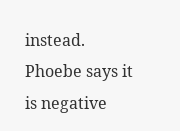instead. Phoebe says it is negative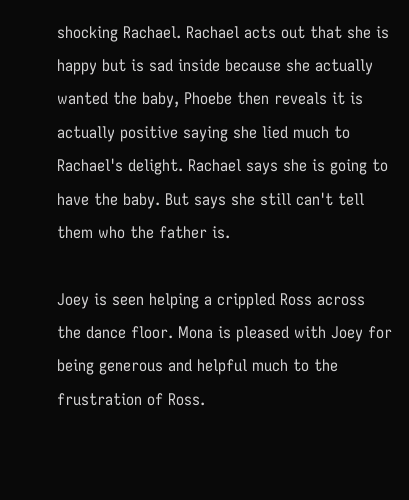shocking Rachael. Rachael acts out that she is happy but is sad inside because she actually wanted the baby, Phoebe then reveals it is actually positive saying she lied much to Rachael's delight. Rachael says she is going to have the baby. But says she still can't tell them who the father is.

Joey is seen helping a crippled Ross across the dance floor. Mona is pleased with Joey for being generous and helpful much to the frustration of Ross.